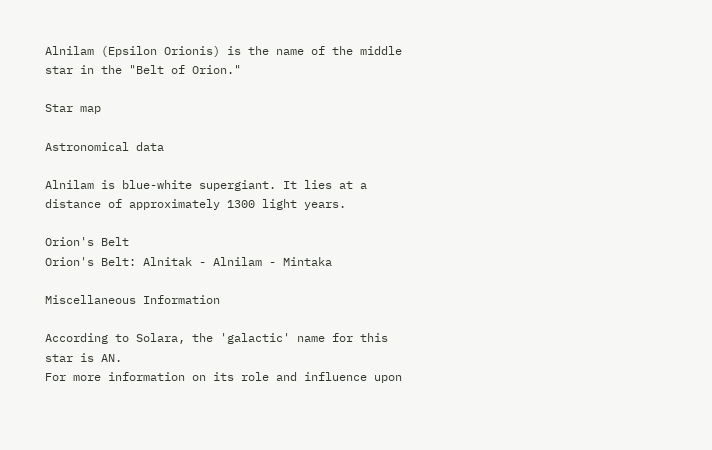Alnilam (Epsilon Orionis) is the name of the middle star in the "Belt of Orion."

Star map

Astronomical data

Alnilam is blue-white supergiant. It lies at a distance of approximately 1300 light years.

Orion's Belt
Orion's Belt: Alnitak - Alnilam - Mintaka

Miscellaneous Information

According to Solara, the 'galactic' name for this star is AN.
For more information on its role and influence upon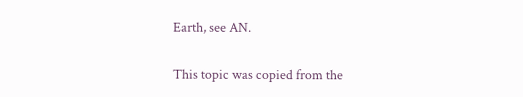Earth, see AN.

This topic was copied from the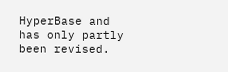HyperBase and has only partly been revised.